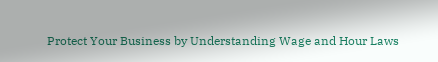Protect Your Business by Understanding Wage and Hour Laws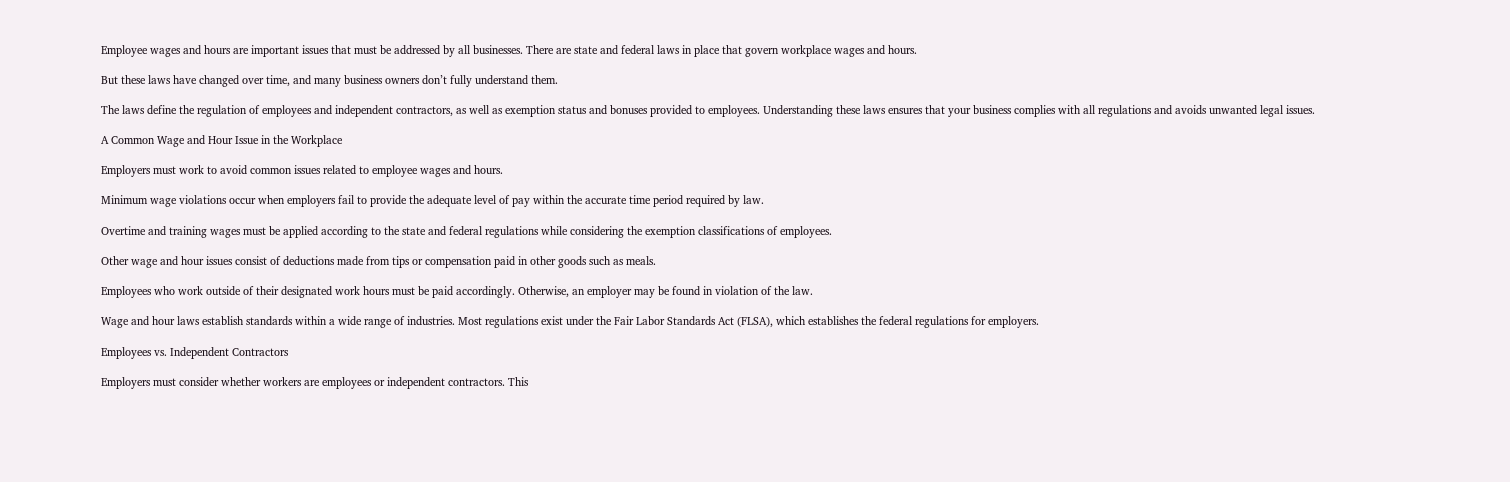Employee wages and hours are important issues that must be addressed by all businesses. There are state and federal laws in place that govern workplace wages and hours.

But these laws have changed over time, and many business owners don’t fully understand them.

The laws define the regulation of employees and independent contractors, as well as exemption status and bonuses provided to employees. Understanding these laws ensures that your business complies with all regulations and avoids unwanted legal issues.

A Common Wage and Hour Issue in the Workplace

Employers must work to avoid common issues related to employee wages and hours.

Minimum wage violations occur when employers fail to provide the adequate level of pay within the accurate time period required by law.

Overtime and training wages must be applied according to the state and federal regulations while considering the exemption classifications of employees.

Other wage and hour issues consist of deductions made from tips or compensation paid in other goods such as meals.

Employees who work outside of their designated work hours must be paid accordingly. Otherwise, an employer may be found in violation of the law.

Wage and hour laws establish standards within a wide range of industries. Most regulations exist under the Fair Labor Standards Act (FLSA), which establishes the federal regulations for employers.

Employees vs. Independent Contractors

Employers must consider whether workers are employees or independent contractors. This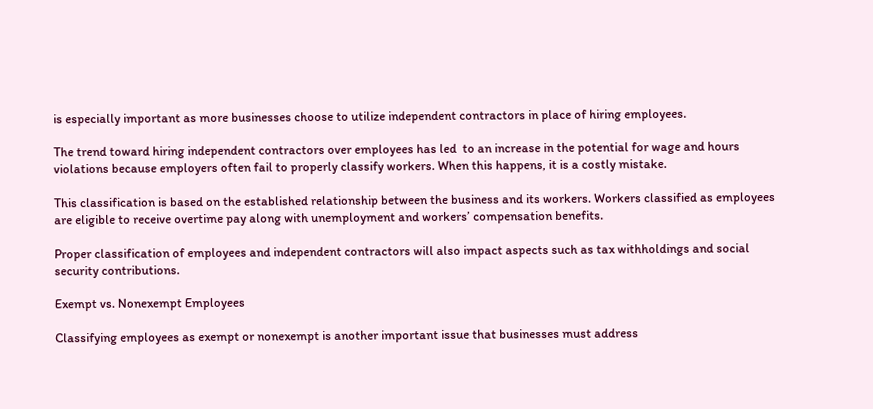is especially important as more businesses choose to utilize independent contractors in place of hiring employees.

The trend toward hiring independent contractors over employees has led  to an increase in the potential for wage and hours violations because employers often fail to properly classify workers. When this happens, it is a costly mistake.

This classification is based on the established relationship between the business and its workers. Workers classified as employees are eligible to receive overtime pay along with unemployment and workers’ compensation benefits.

Proper classification of employees and independent contractors will also impact aspects such as tax withholdings and social security contributions.

Exempt vs. Nonexempt Employees

Classifying employees as exempt or nonexempt is another important issue that businesses must address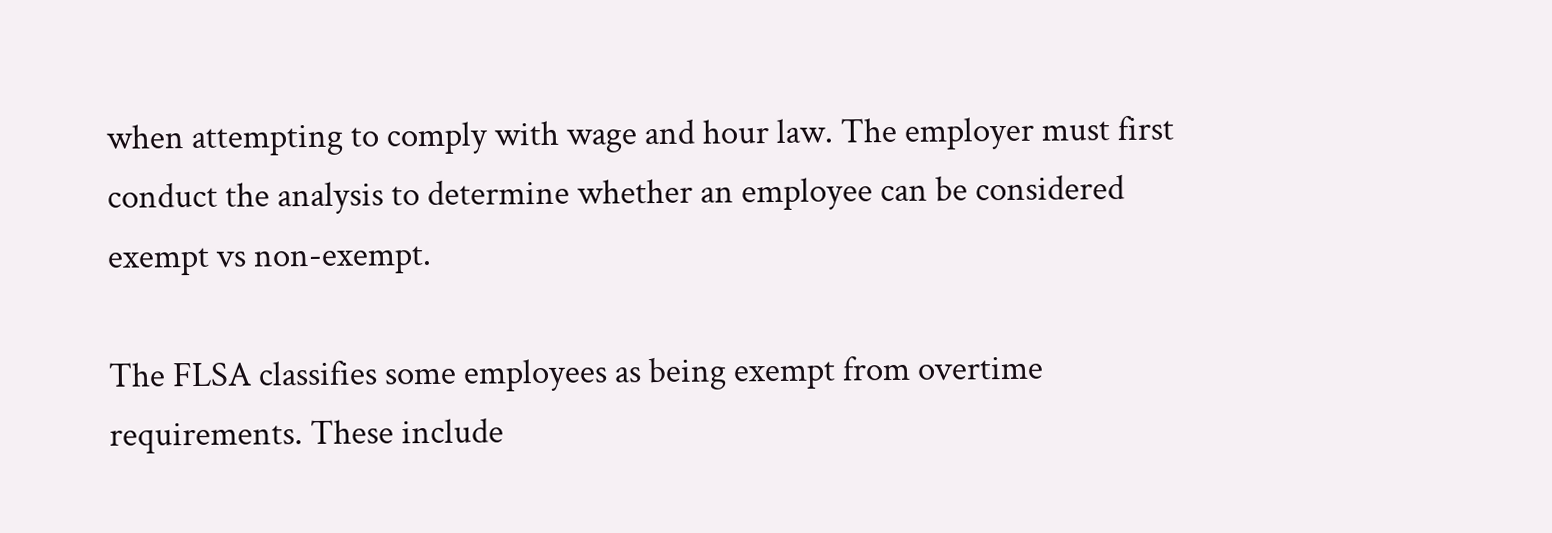when attempting to comply with wage and hour law. The employer must first conduct the analysis to determine whether an employee can be considered exempt vs non-exempt.

The FLSA classifies some employees as being exempt from overtime requirements. These include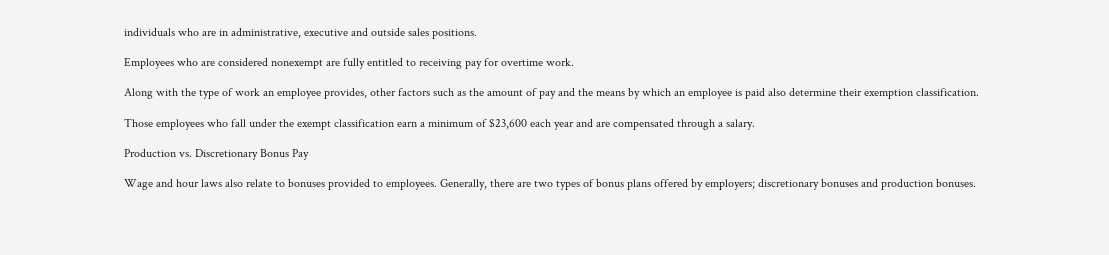individuals who are in administrative, executive and outside sales positions.

Employees who are considered nonexempt are fully entitled to receiving pay for overtime work.

Along with the type of work an employee provides, other factors such as the amount of pay and the means by which an employee is paid also determine their exemption classification.

Those employees who fall under the exempt classification earn a minimum of $23,600 each year and are compensated through a salary.

Production vs. Discretionary Bonus Pay

Wage and hour laws also relate to bonuses provided to employees. Generally, there are two types of bonus plans offered by employers; discretionary bonuses and production bonuses.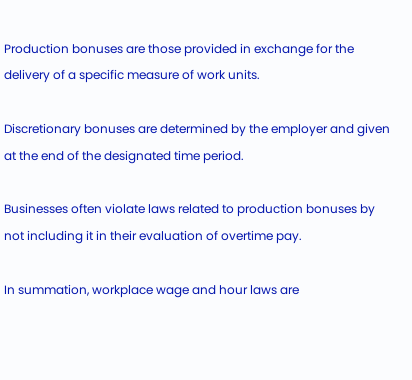Production bonuses are those provided in exchange for the delivery of a specific measure of work units.

Discretionary bonuses are determined by the employer and given at the end of the designated time period.

Businesses often violate laws related to production bonuses by not including it in their evaluation of overtime pay.

In summation, workplace wage and hour laws are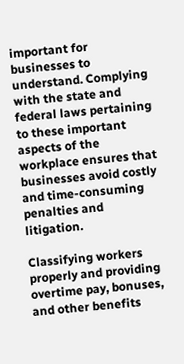important for businesses to understand. Complying with the state and federal laws pertaining to these important aspects of the workplace ensures that businesses avoid costly and time-consuming penalties and litigation.

Classifying workers properly and providing overtime pay, bonuses, and other benefits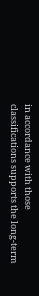in accordance with those classifications supports the long-term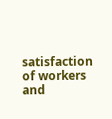satisfaction of workers and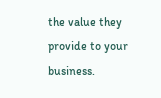the value they provide to your business.